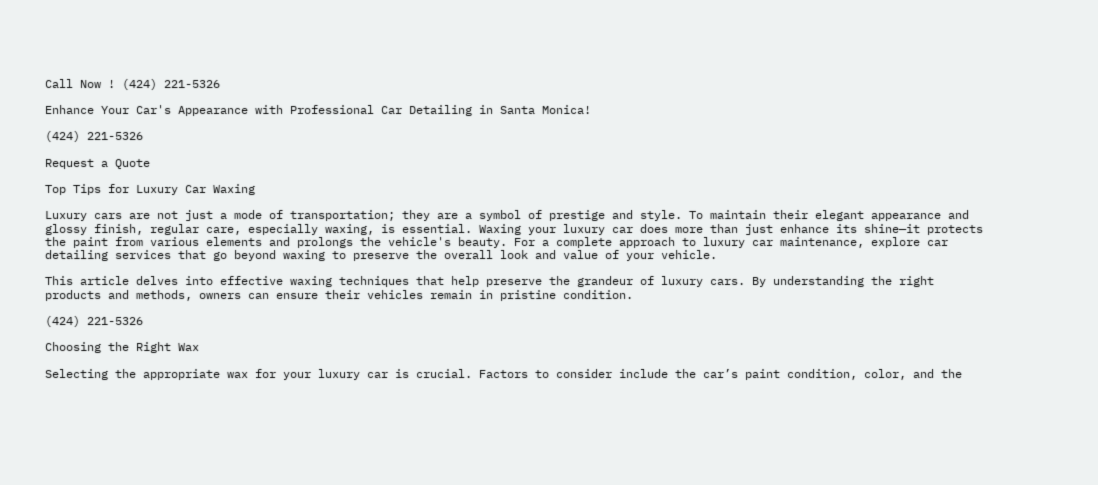Call Now ! (424) 221-5326

Enhance Your Car's Appearance with Professional Car Detailing in Santa Monica!

(424) 221-5326

Request a Quote

Top Tips for Luxury Car Waxing

Luxury cars are not just a mode of transportation; they are a symbol of prestige and style. To maintain their elegant appearance and glossy finish, regular care, especially waxing, is essential. Waxing your luxury car does more than just enhance its shine—it protects the paint from various elements and prolongs the vehicle's beauty. For a complete approach to luxury car maintenance, explore car detailing services that go beyond waxing to preserve the overall look and value of your vehicle.

This article delves into effective waxing techniques that help preserve the grandeur of luxury cars. By understanding the right products and methods, owners can ensure their vehicles remain in pristine condition.

(424) 221-5326

Choosing the Right Wax

Selecting the appropriate wax for your luxury car is crucial. Factors to consider include the car’s paint condition, color, and the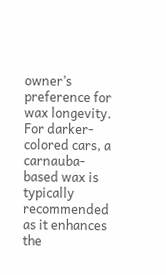owner’s preference for wax longevity. For darker-colored cars, a carnauba-based wax is typically recommended as it enhances the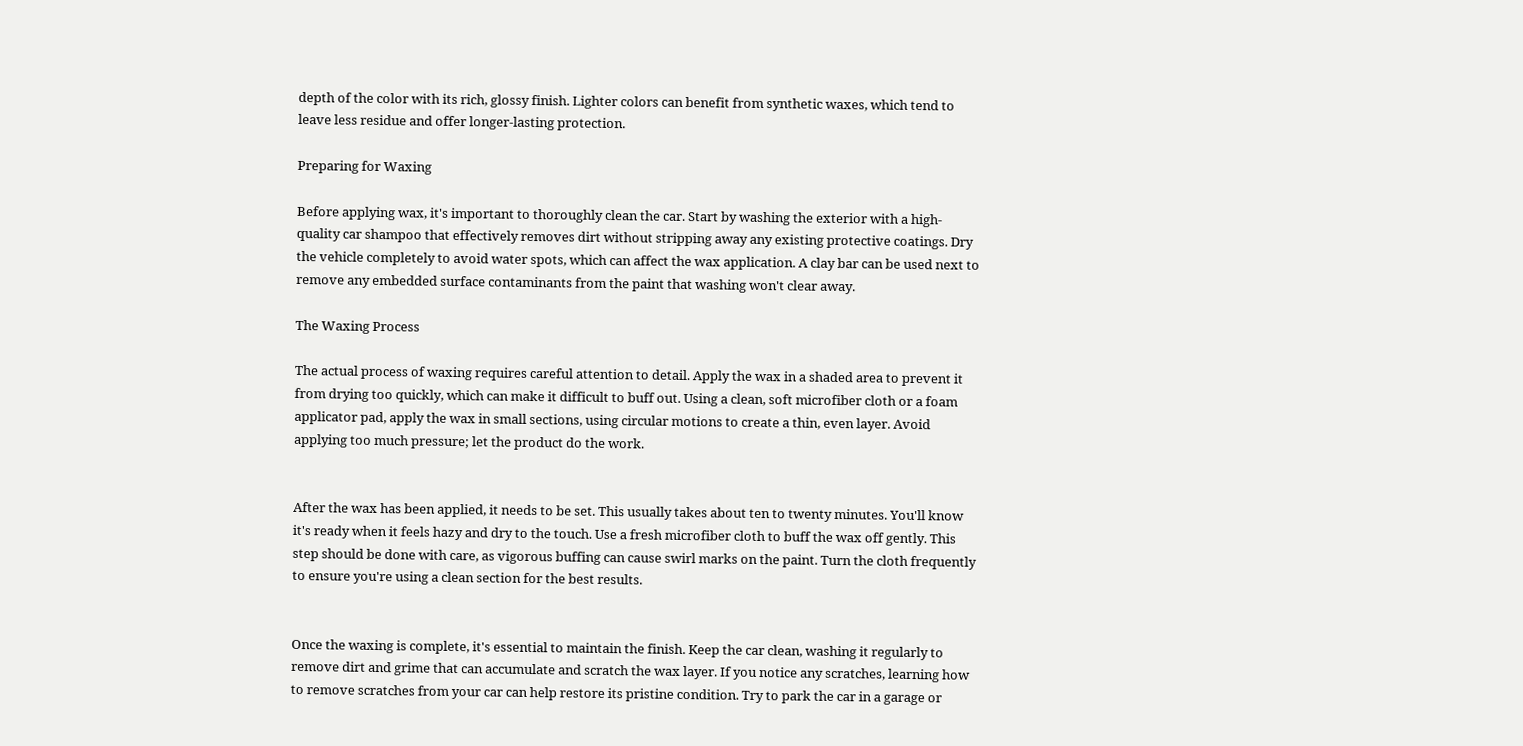depth of the color with its rich, glossy finish. Lighter colors can benefit from synthetic waxes, which tend to leave less residue and offer longer-lasting protection.

Preparing for Waxing

Before applying wax, it's important to thoroughly clean the car. Start by washing the exterior with a high-quality car shampoo that effectively removes dirt without stripping away any existing protective coatings. Dry the vehicle completely to avoid water spots, which can affect the wax application. A clay bar can be used next to remove any embedded surface contaminants from the paint that washing won't clear away.

The Waxing Process

The actual process of waxing requires careful attention to detail. Apply the wax in a shaded area to prevent it from drying too quickly, which can make it difficult to buff out. Using a clean, soft microfiber cloth or a foam applicator pad, apply the wax in small sections, using circular motions to create a thin, even layer. Avoid applying too much pressure; let the product do the work.


After the wax has been applied, it needs to be set. This usually takes about ten to twenty minutes. You'll know it's ready when it feels hazy and dry to the touch. Use a fresh microfiber cloth to buff the wax off gently. This step should be done with care, as vigorous buffing can cause swirl marks on the paint. Turn the cloth frequently to ensure you're using a clean section for the best results.


Once the waxing is complete, it's essential to maintain the finish. Keep the car clean, washing it regularly to remove dirt and grime that can accumulate and scratch the wax layer. If you notice any scratches, learning how to remove scratches from your car can help restore its pristine condition. Try to park the car in a garage or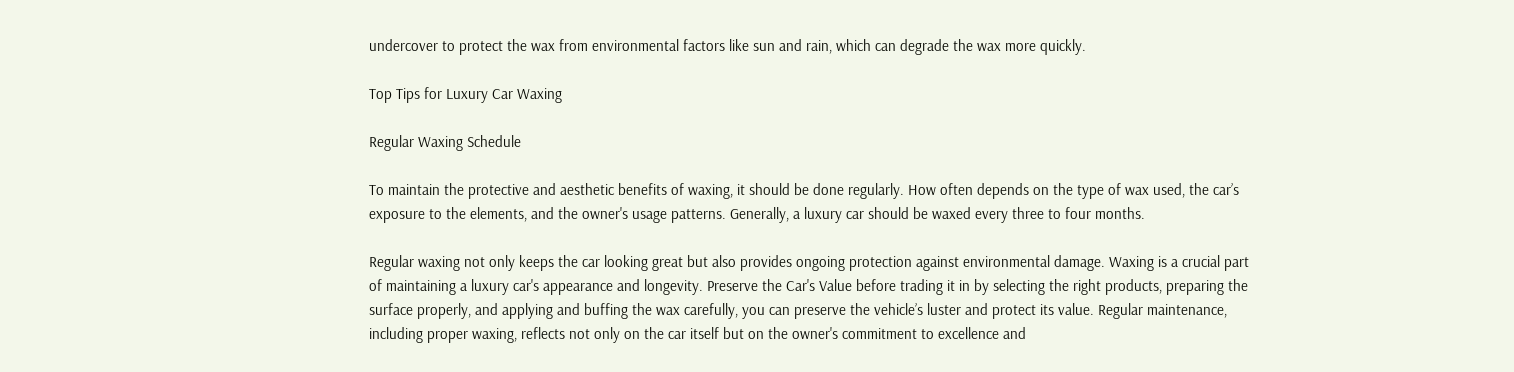undercover to protect the wax from environmental factors like sun and rain, which can degrade the wax more quickly.

Top Tips for Luxury Car Waxing

Regular Waxing Schedule

To maintain the protective and aesthetic benefits of waxing, it should be done regularly. How often depends on the type of wax used, the car’s exposure to the elements, and the owner's usage patterns. Generally, a luxury car should be waxed every three to four months.

Regular waxing not only keeps the car looking great but also provides ongoing protection against environmental damage. Waxing is a crucial part of maintaining a luxury car's appearance and longevity. Preserve the Car's Value before trading it in by selecting the right products, preparing the surface properly, and applying and buffing the wax carefully, you can preserve the vehicle’s luster and protect its value. Regular maintenance, including proper waxing, reflects not only on the car itself but on the owner's commitment to excellence and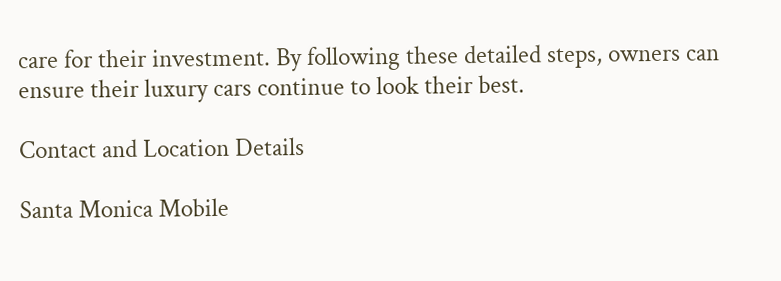care for their investment. By following these detailed steps, owners can ensure their luxury cars continue to look their best.

Contact and Location Details

Santa Monica Mobile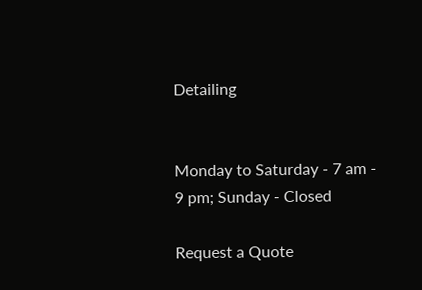Detailing


Monday to Saturday - 7 am - 9 pm; Sunday - Closed

Request a Quote